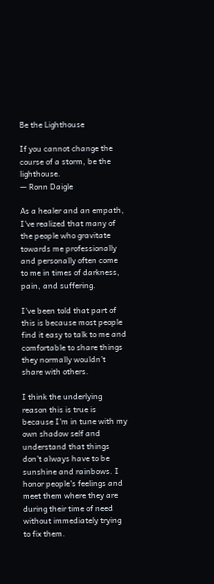Be the Lighthouse

If you cannot change the course of a storm, be the lighthouse.
— Ronn Daigle

As a healer and an empath, I've realized that many of the people who gravitate towards me professionally and personally often come to me in times of darkness, pain, and suffering.

I've been told that part of this is because most people find it easy to talk to me and comfortable to share things they normally wouldn't share with others.

I think the underlying reason this is true is because I'm in tune with my own shadow self and understand that things don't always have to be sunshine and rainbows. I honor people's feelings and meet them where they are during their time of need without immediately trying to fix them.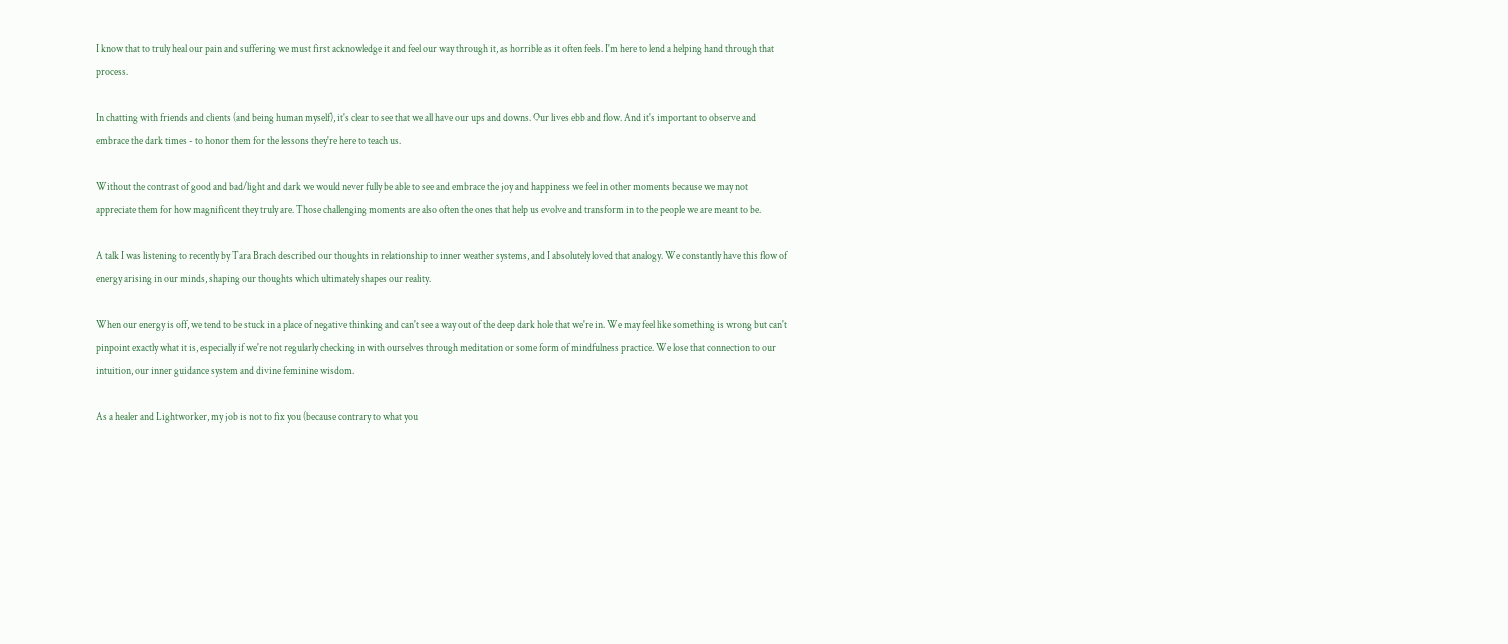I know that to truly heal our pain and suffering we must first acknowledge it and feel our way through it, as horrible as it often feels. I'm here to lend a helping hand through that process.

In chatting with friends and clients (and being human myself), it's clear to see that we all have our ups and downs. Our lives ebb and flow. And it's important to observe and embrace the dark times - to honor them for the lessons they're here to teach us.

Without the contrast of good and bad/light and dark we would never fully be able to see and embrace the joy and happiness we feel in other moments because we may not appreciate them for how magnificent they truly are. Those challenging moments are also often the ones that help us evolve and transform in to the people we are meant to be.

A talk I was listening to recently by Tara Brach described our thoughts in relationship to inner weather systems, and I absolutely loved that analogy. We constantly have this flow of energy arising in our minds, shaping our thoughts which ultimately shapes our reality.

When our energy is off, we tend to be stuck in a place of negative thinking and can't see a way out of the deep dark hole that we're in. We may feel like something is wrong but can't pinpoint exactly what it is, especially if we're not regularly checking in with ourselves through meditation or some form of mindfulness practice. We lose that connection to our intuition, our inner guidance system and divine feminine wisdom.

As a healer and Lightworker, my job is not to fix you (because contrary to what you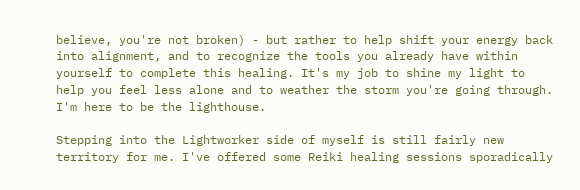believe, you're not broken) - but rather to help shift your energy back into alignment, and to recognize the tools you already have within yourself to complete this healing. It's my job to shine my light to help you feel less alone and to weather the storm you're going through. I'm here to be the lighthouse.

Stepping into the Lightworker side of myself is still fairly new territory for me. I've offered some Reiki healing sessions sporadically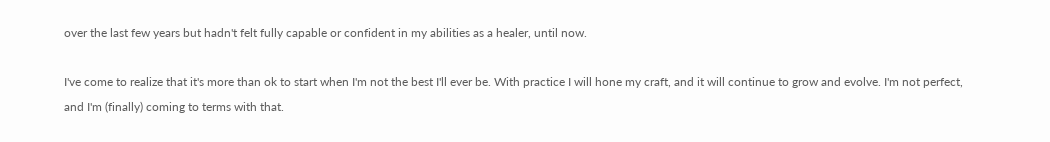over the last few years but hadn't felt fully capable or confident in my abilities as a healer, until now.

I've come to realize that it's more than ok to start when I'm not the best I'll ever be. With practice I will hone my craft, and it will continue to grow and evolve. I'm not perfect, and I'm (finally) coming to terms with that.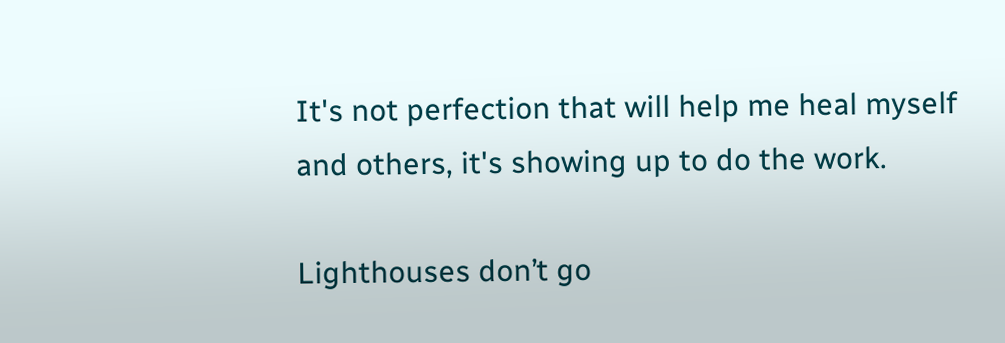It's not perfection that will help me heal myself and others, it's showing up to do the work.

Lighthouses don’t go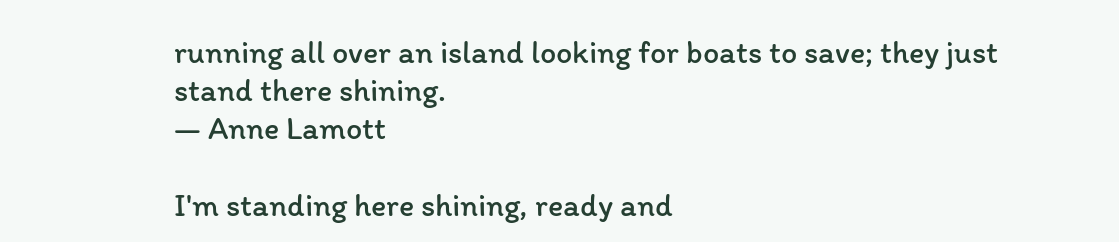running all over an island looking for boats to save; they just stand there shining.
— Anne Lamott

I'm standing here shining, ready and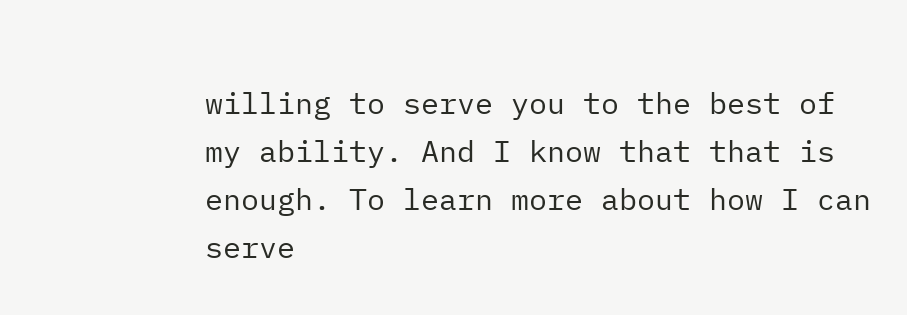willing to serve you to the best of my ability. And I know that that is enough. To learn more about how I can serve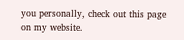you personally, check out this page on my website.